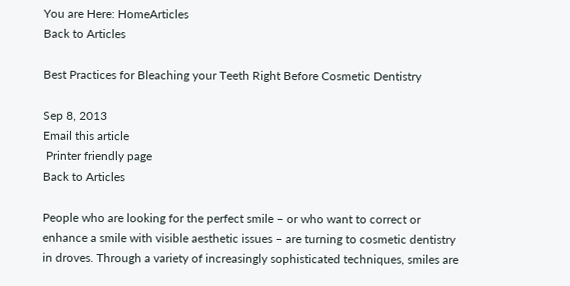You are Here: HomeArticles
Back to Articles

Best Practices for Bleaching your Teeth Right Before Cosmetic Dentistry

Sep 8, 2013
Email this article
 Printer friendly page
Back to Articles

People who are looking for the perfect smile – or who want to correct or enhance a smile with visible aesthetic issues – are turning to cosmetic dentistry in droves. Through a variety of increasingly sophisticated techniques, smiles are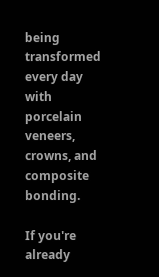being transformed every day with porcelain veneers, crowns, and composite bonding.

If you're already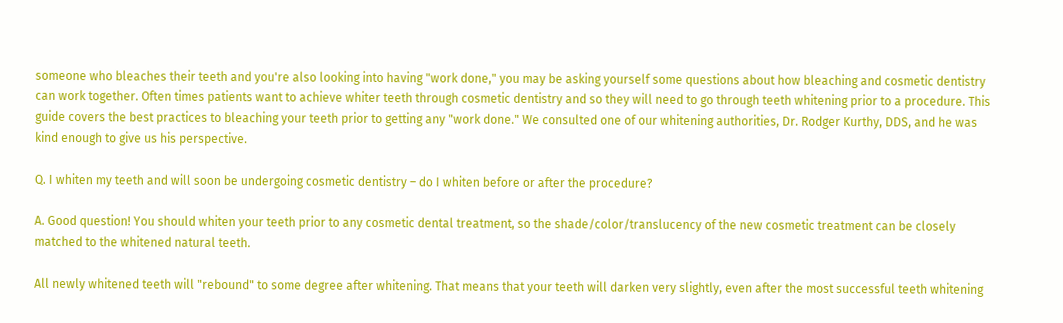someone who bleaches their teeth and you're also looking into having "work done," you may be asking yourself some questions about how bleaching and cosmetic dentistry can work together. Often times patients want to achieve whiter teeth through cosmetic dentistry and so they will need to go through teeth whitening prior to a procedure. This guide covers the best practices to bleaching your teeth prior to getting any "work done." We consulted one of our whitening authorities, Dr. Rodger Kurthy, DDS, and he was kind enough to give us his perspective.

Q. I whiten my teeth and will soon be undergoing cosmetic dentistry – do I whiten before or after the procedure?

A. Good question! You should whiten your teeth prior to any cosmetic dental treatment, so the shade/color/translucency of the new cosmetic treatment can be closely matched to the whitened natural teeth.

All newly whitened teeth will "rebound" to some degree after whitening. That means that your teeth will darken very slightly, even after the most successful teeth whitening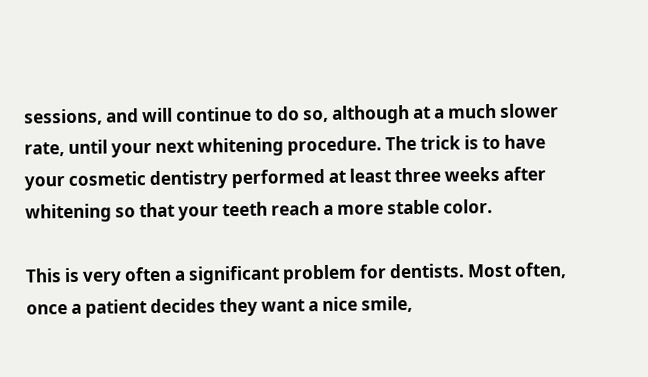sessions, and will continue to do so, although at a much slower rate, until your next whitening procedure. The trick is to have your cosmetic dentistry performed at least three weeks after whitening so that your teeth reach a more stable color.

This is very often a significant problem for dentists. Most often, once a patient decides they want a nice smile,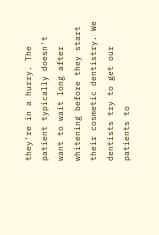they're in a hurry. The patient typically doesn't want to wait long after whitening before they start their cosmetic dentistry. We dentists try to get our patients to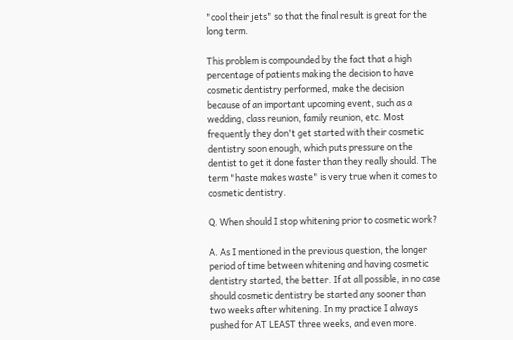"cool their jets" so that the final result is great for the long term.

This problem is compounded by the fact that a high percentage of patients making the decision to have cosmetic dentistry performed, make the decision because of an important upcoming event, such as a wedding, class reunion, family reunion, etc. Most frequently they don't get started with their cosmetic dentistry soon enough, which puts pressure on the dentist to get it done faster than they really should. The term "haste makes waste" is very true when it comes to cosmetic dentistry.

Q. When should I stop whitening prior to cosmetic work?

A. As I mentioned in the previous question, the longer period of time between whitening and having cosmetic dentistry started, the better. If at all possible, in no case should cosmetic dentistry be started any sooner than two weeks after whitening. In my practice I always pushed for AT LEAST three weeks, and even more.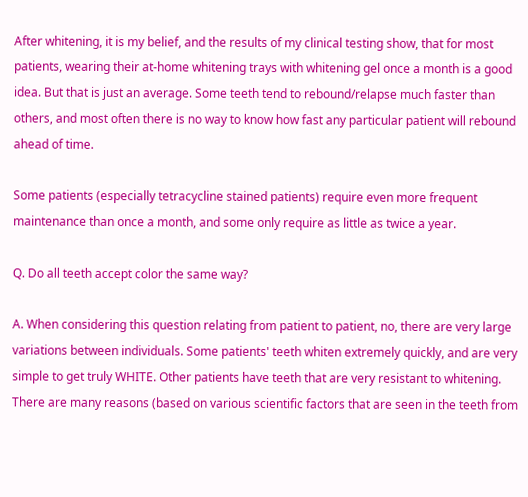After whitening, it is my belief, and the results of my clinical testing show, that for most patients, wearing their at-home whitening trays with whitening gel once a month is a good idea. But that is just an average. Some teeth tend to rebound/relapse much faster than others, and most often there is no way to know how fast any particular patient will rebound ahead of time.

Some patients (especially tetracycline stained patients) require even more frequent maintenance than once a month, and some only require as little as twice a year.

Q. Do all teeth accept color the same way?

A. When considering this question relating from patient to patient, no, there are very large variations between individuals. Some patients' teeth whiten extremely quickly, and are very simple to get truly WHITE. Other patients have teeth that are very resistant to whitening. There are many reasons (based on various scientific factors that are seen in the teeth from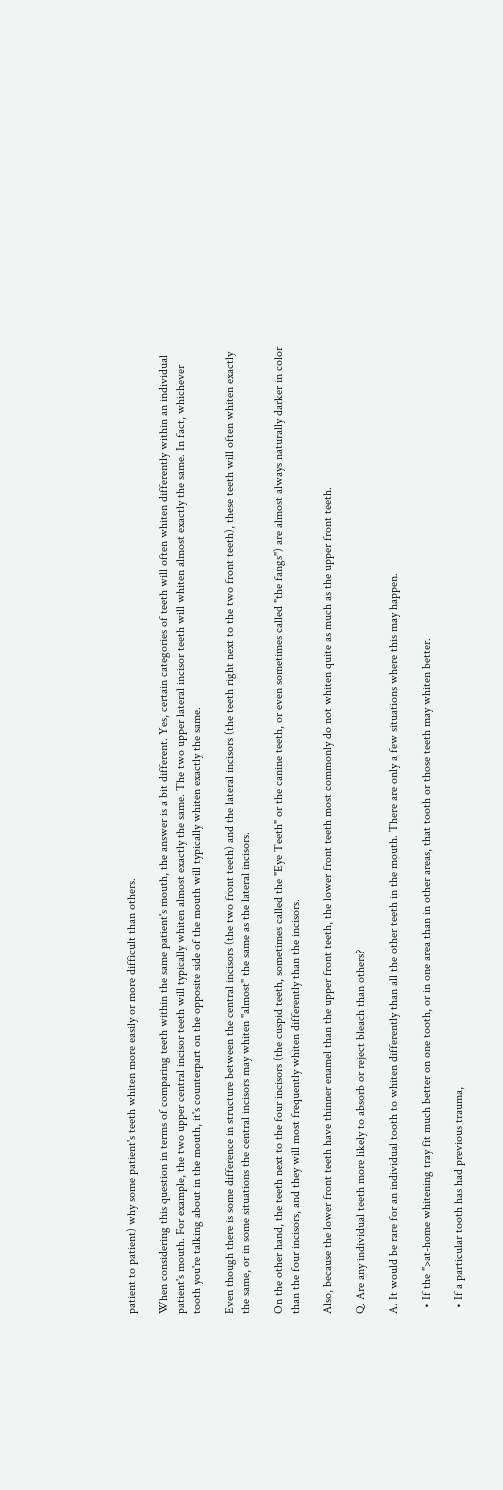patient to patient) why some patient's teeth whiten more easily or more difficult than others.

When considering this question in terms of comparing teeth within the same patient's mouth, the answer is a bit different. Yes, certain categories of teeth will often whiten differently within an individual patient's mouth. For example, the two upper central incisor teeth will typically whiten almost exactly the same. The two upper lateral incisor teeth will whiten almost exactly the same. In fact, whichever tooth you're talking about in the mouth, it's counterpart on the opposite side of the mouth will typically whiten exactly the same.

Even though there is some difference in structure between the central incisors (the two front teeth) and the lateral incisors (the teeth right next to the two front teeth), these teeth will often whiten exactly the same, or in some situations the central incisors may whiten "almost" the same as the lateral incisors.

On the other hand, the teeth next to the four incisors (the cuspid teeth, sometimes called the "Eye Teeth" or the canine teeth, or even sometimes called "the fangs") are almost always naturally darker in color than the four incisors, and they will most frequently whiten differently than the incisors.

Also, because the lower front teeth have thinner enamel than the upper front teeth, the lower front teeth most commonly do not whiten quite as much as the upper front teeth.

Q. Are any individual teeth more likely to absorb or reject bleach than others?

A. It would be rare for an individual tooth to whiten differently than all the other teeth in the mouth. There are only a few situations where this may happen.

  • If the ">at-home whitening tray fit much better on one tooth, or in one area than in other areas, that tooth or those teeth may whiten better.

  • If a particular tooth has had previous trauma,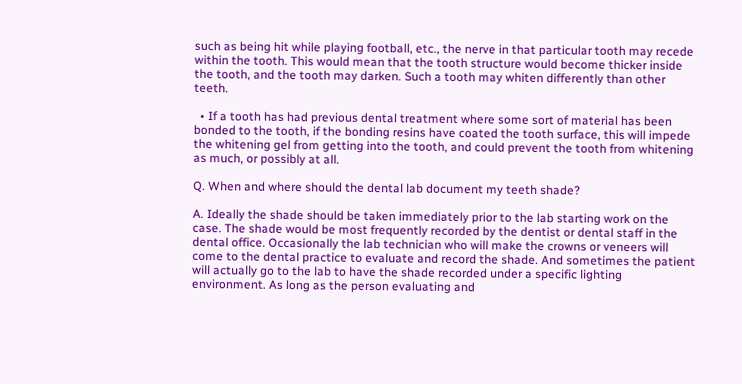such as being hit while playing football, etc., the nerve in that particular tooth may recede within the tooth. This would mean that the tooth structure would become thicker inside the tooth, and the tooth may darken. Such a tooth may whiten differently than other teeth.

  • If a tooth has had previous dental treatment where some sort of material has been bonded to the tooth, if the bonding resins have coated the tooth surface, this will impede the whitening gel from getting into the tooth, and could prevent the tooth from whitening as much, or possibly at all.

Q. When and where should the dental lab document my teeth shade?

A. Ideally the shade should be taken immediately prior to the lab starting work on the case. The shade would be most frequently recorded by the dentist or dental staff in the dental office. Occasionally the lab technician who will make the crowns or veneers will come to the dental practice to evaluate and record the shade. And sometimes the patient will actually go to the lab to have the shade recorded under a specific lighting environment. As long as the person evaluating and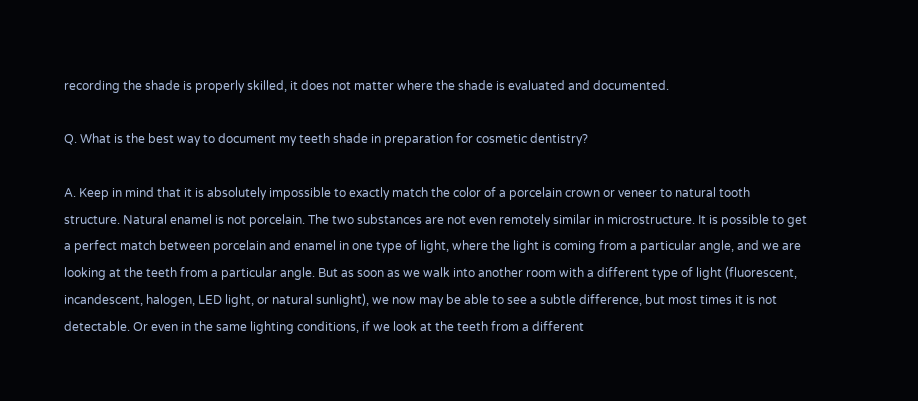recording the shade is properly skilled, it does not matter where the shade is evaluated and documented.

Q. What is the best way to document my teeth shade in preparation for cosmetic dentistry?

A. Keep in mind that it is absolutely impossible to exactly match the color of a porcelain crown or veneer to natural tooth structure. Natural enamel is not porcelain. The two substances are not even remotely similar in microstructure. It is possible to get a perfect match between porcelain and enamel in one type of light, where the light is coming from a particular angle, and we are looking at the teeth from a particular angle. But as soon as we walk into another room with a different type of light (fluorescent, incandescent, halogen, LED light, or natural sunlight), we now may be able to see a subtle difference, but most times it is not detectable. Or even in the same lighting conditions, if we look at the teeth from a different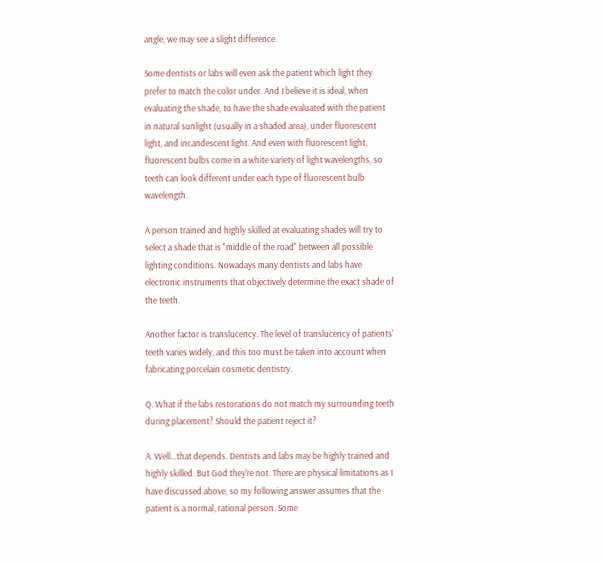angle, we may see a slight difference.

Some dentists or labs will even ask the patient which light they prefer to match the color under. And I believe it is ideal, when evaluating the shade, to have the shade evaluated with the patient in natural sunlight (usually in a shaded area), under fluorescent light, and incandescent light. And even with fluorescent light, fluorescent bulbs come in a white variety of light wavelengths, so teeth can look different under each type of fluorescent bulb wavelength.

A person trained and highly skilled at evaluating shades will try to select a shade that is "middle of the road" between all possible lighting conditions. Nowadays many dentists and labs have electronic instruments that objectively determine the exact shade of the teeth.

Another factor is translucency. The level of translucency of patients' teeth varies widely, and this too must be taken into account when fabricating porcelain cosmetic dentistry.

Q. What if the labs restorations do not match my surrounding teeth during placement? Should the patient reject it?

A. Well…that depends. Dentists and labs may be highly trained and highly skilled. But God they're not. There are physical limitations as I have discussed above, so my following answer assumes that the patient is a normal, rational person. Some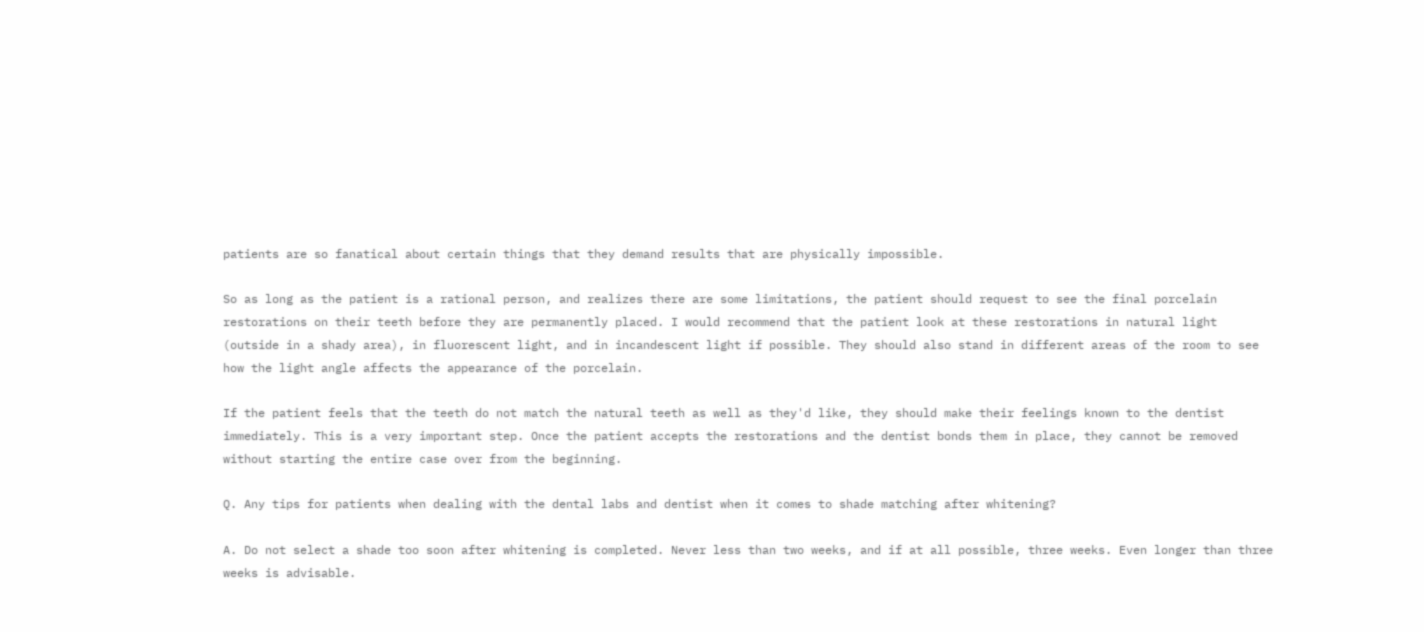patients are so fanatical about certain things that they demand results that are physically impossible.

So as long as the patient is a rational person, and realizes there are some limitations, the patient should request to see the final porcelain restorations on their teeth before they are permanently placed. I would recommend that the patient look at these restorations in natural light (outside in a shady area), in fluorescent light, and in incandescent light if possible. They should also stand in different areas of the room to see how the light angle affects the appearance of the porcelain.

If the patient feels that the teeth do not match the natural teeth as well as they'd like, they should make their feelings known to the dentist immediately. This is a very important step. Once the patient accepts the restorations and the dentist bonds them in place, they cannot be removed without starting the entire case over from the beginning.

Q. Any tips for patients when dealing with the dental labs and dentist when it comes to shade matching after whitening?

A. Do not select a shade too soon after whitening is completed. Never less than two weeks, and if at all possible, three weeks. Even longer than three weeks is advisable.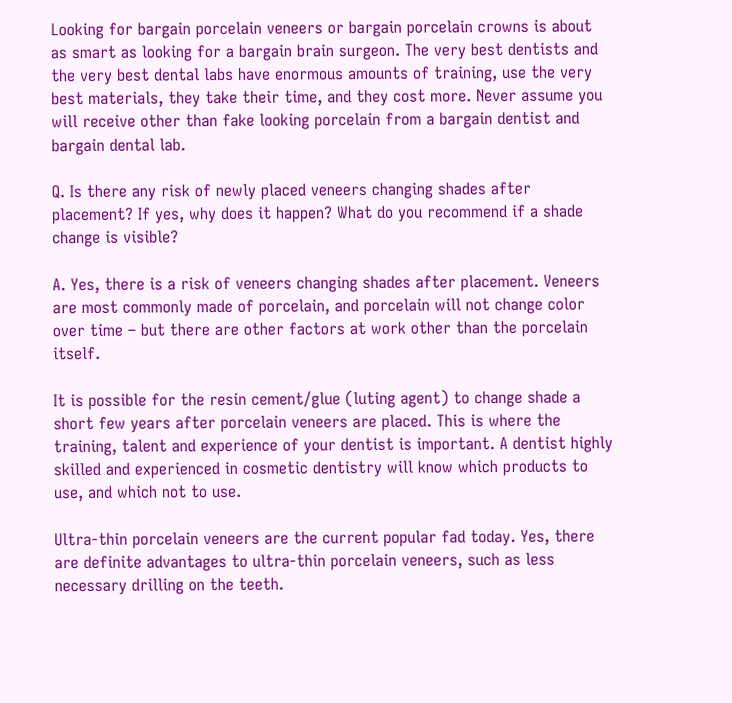Looking for bargain porcelain veneers or bargain porcelain crowns is about as smart as looking for a bargain brain surgeon. The very best dentists and the very best dental labs have enormous amounts of training, use the very best materials, they take their time, and they cost more. Never assume you will receive other than fake looking porcelain from a bargain dentist and bargain dental lab.

Q. Is there any risk of newly placed veneers changing shades after placement? If yes, why does it happen? What do you recommend if a shade change is visible?

A. Yes, there is a risk of veneers changing shades after placement. Veneers are most commonly made of porcelain, and porcelain will not change color over time – but there are other factors at work other than the porcelain itself.

It is possible for the resin cement/glue (luting agent) to change shade a short few years after porcelain veneers are placed. This is where the training, talent and experience of your dentist is important. A dentist highly skilled and experienced in cosmetic dentistry will know which products to use, and which not to use.

Ultra-thin porcelain veneers are the current popular fad today. Yes, there are definite advantages to ultra-thin porcelain veneers, such as less necessary drilling on the teeth.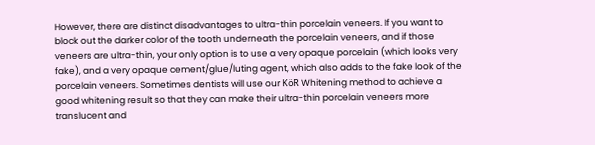However, there are distinct disadvantages to ultra-thin porcelain veneers. If you want to block out the darker color of the tooth underneath the porcelain veneers, and if those veneers are ultra-thin, your only option is to use a very opaque porcelain (which looks very fake), and a very opaque cement/glue/luting agent, which also adds to the fake look of the porcelain veneers. Sometimes dentists will use our KöR Whitening method to achieve a good whitening result so that they can make their ultra-thin porcelain veneers more translucent and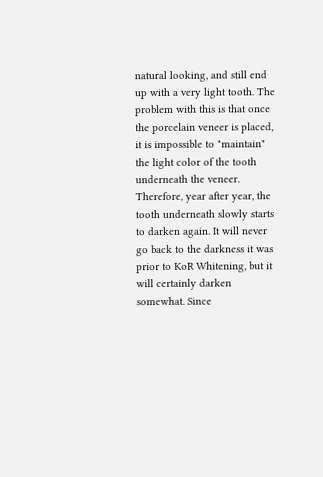natural looking, and still end up with a very light tooth. The problem with this is that once the porcelain veneer is placed, it is impossible to "maintain" the light color of the tooth underneath the veneer. Therefore, year after year, the tooth underneath slowly starts to darken again. It will never go back to the darkness it was prior to KoR Whitening, but it will certainly darken somewhat. Since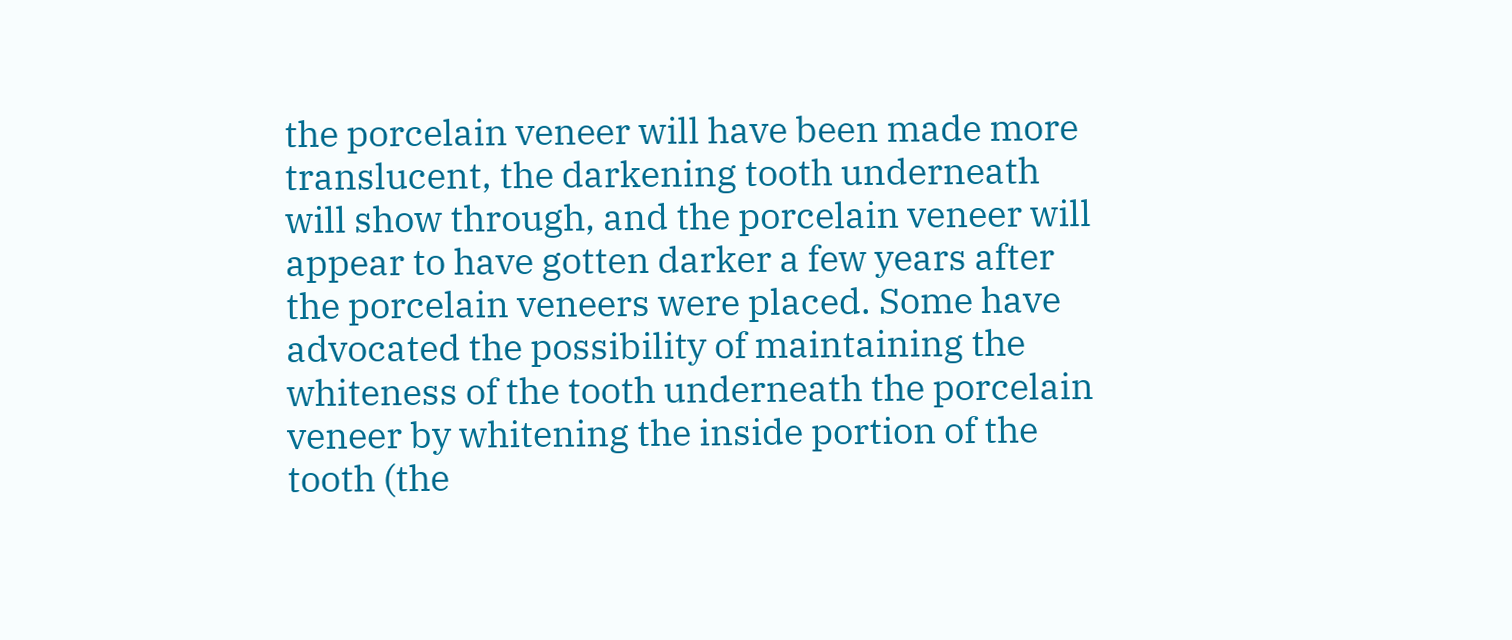the porcelain veneer will have been made more translucent, the darkening tooth underneath will show through, and the porcelain veneer will appear to have gotten darker a few years after the porcelain veneers were placed. Some have advocated the possibility of maintaining the whiteness of the tooth underneath the porcelain veneer by whitening the inside portion of the tooth (the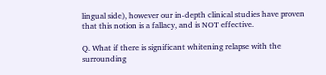lingual side), however our in-depth clinical studies have proven that this notion is a fallacy, and is NOT effective.

Q. What if there is significant whitening relapse with the surrounding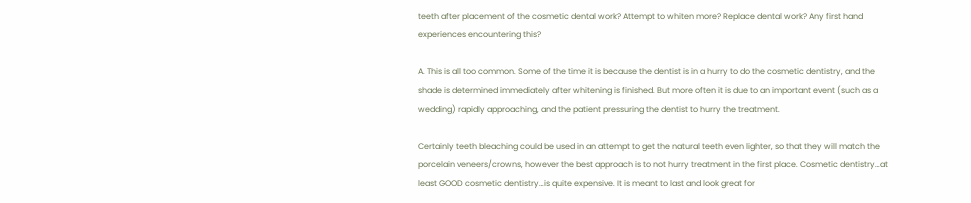teeth after placement of the cosmetic dental work? Attempt to whiten more? Replace dental work? Any first hand experiences encountering this?

A. This is all too common. Some of the time it is because the dentist is in a hurry to do the cosmetic dentistry, and the shade is determined immediately after whitening is finished. But more often it is due to an important event (such as a wedding) rapidly approaching, and the patient pressuring the dentist to hurry the treatment.

Certainly teeth bleaching could be used in an attempt to get the natural teeth even lighter, so that they will match the porcelain veneers/crowns, however the best approach is to not hurry treatment in the first place. Cosmetic dentistry…at least GOOD cosmetic dentistry…is quite expensive. It is meant to last and look great for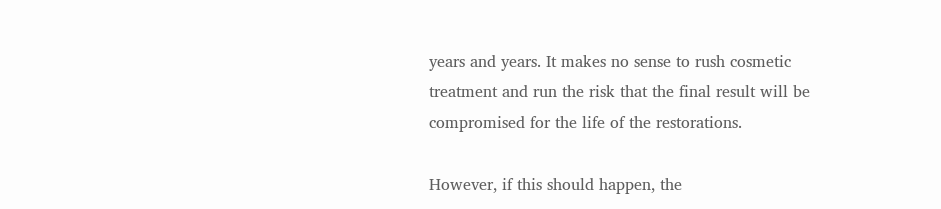years and years. It makes no sense to rush cosmetic treatment and run the risk that the final result will be compromised for the life of the restorations.

However, if this should happen, the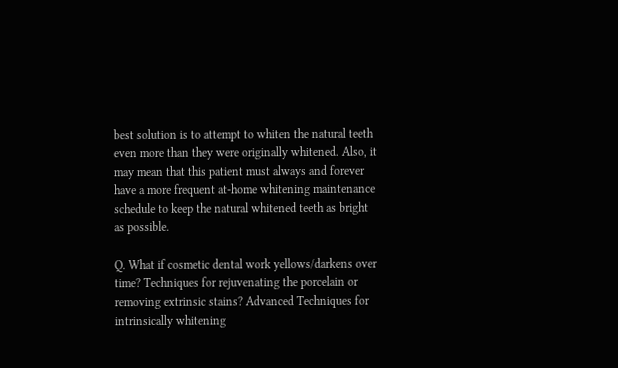best solution is to attempt to whiten the natural teeth even more than they were originally whitened. Also, it may mean that this patient must always and forever have a more frequent at-home whitening maintenance schedule to keep the natural whitened teeth as bright as possible.

Q. What if cosmetic dental work yellows/darkens over time? Techniques for rejuvenating the porcelain or removing extrinsic stains? Advanced Techniques for intrinsically whitening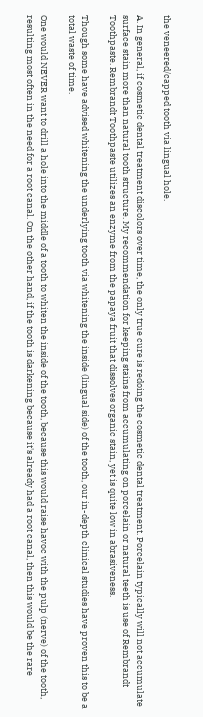the veneered/capped tooth via lingual hole.

A. In general, if cosmetic dental treatment discolors over time, the only true cure is redoing the cosmetic dental treatment. Porcelain typically will not accumulate surface stain more than natural tooth structure. My recommendation for keeping stains from accumulating on porcelain or natural teeth is use of Rembrandt Toothpaste. Rembrandt Toothpaste utilizes an enzyme from the papaya fruit that dissolves organic stain, yet is quite low in abrasiveness.

Though some have advised whitening the underlying tooth via whitening the inside (lingual side) of the tooth, our in-depth clinical studies have proven this to be a total waste of time.

One would NEVER want to drill a hole into the middle of a tooth to whiten the inside of the tooth, because this would raise havoc with the pulp (nerve) of the tooth, resulting most often in the need for a root canal. On the other hand, if the tooth is darkening because it's already had a root canal, then this would be the rare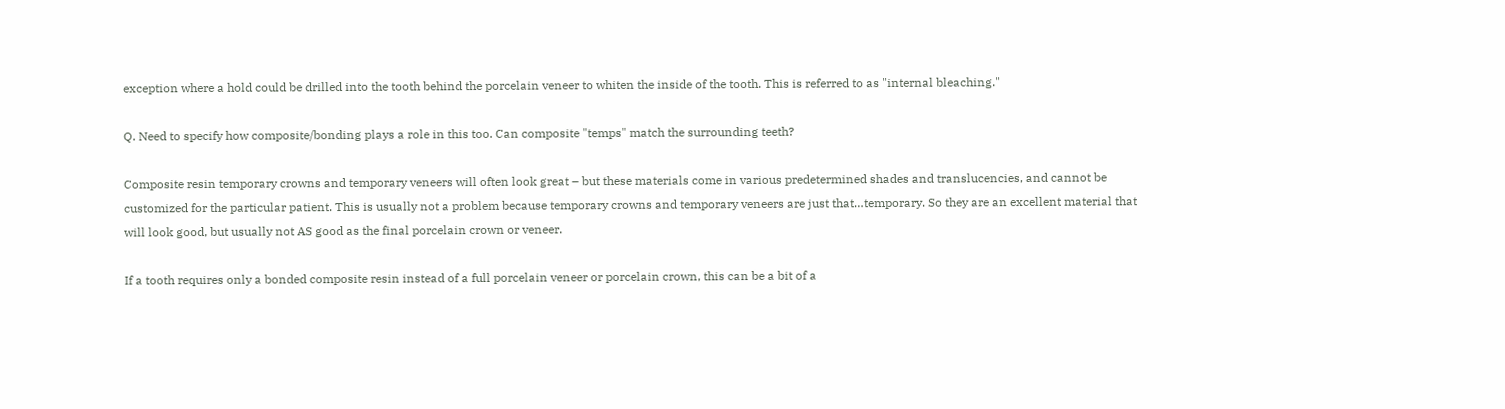exception where a hold could be drilled into the tooth behind the porcelain veneer to whiten the inside of the tooth. This is referred to as "internal bleaching."

Q. Need to specify how composite/bonding plays a role in this too. Can composite "temps" match the surrounding teeth?

Composite resin temporary crowns and temporary veneers will often look great – but these materials come in various predetermined shades and translucencies, and cannot be customized for the particular patient. This is usually not a problem because temporary crowns and temporary veneers are just that…temporary. So they are an excellent material that will look good, but usually not AS good as the final porcelain crown or veneer.

If a tooth requires only a bonded composite resin instead of a full porcelain veneer or porcelain crown, this can be a bit of a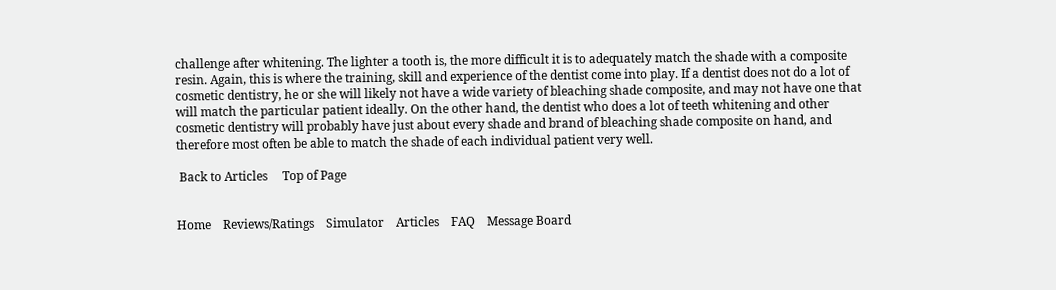challenge after whitening. The lighter a tooth is, the more difficult it is to adequately match the shade with a composite resin. Again, this is where the training, skill and experience of the dentist come into play. If a dentist does not do a lot of cosmetic dentistry, he or she will likely not have a wide variety of bleaching shade composite, and may not have one that will match the particular patient ideally. On the other hand, the dentist who does a lot of teeth whitening and other cosmetic dentistry will probably have just about every shade and brand of bleaching shade composite on hand, and therefore most often be able to match the shade of each individual patient very well.

 Back to Articles     Top of Page


Home    Reviews/Ratings    Simulator    Articles    FAQ    Message Board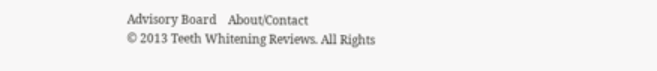Advisory Board    About/Contact
© 2013 Teeth Whitening Reviews. All Rights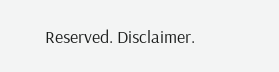Reserved. Disclaimer.